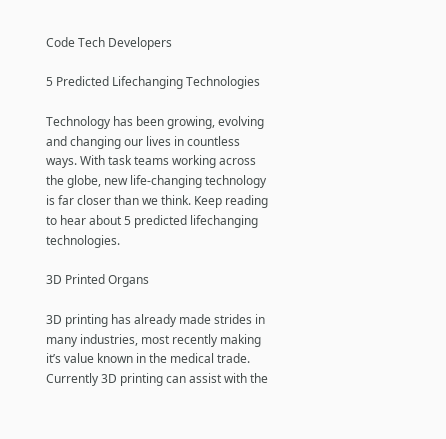Code Tech Developers

5 Predicted Lifechanging Technologies

Technology has been growing, evolving and changing our lives in countless ways. With task teams working across the globe, new life-changing technology is far closer than we think. Keep reading to hear about 5 predicted lifechanging technologies.

3D Printed Organs

3D printing has already made strides in many industries, most recently making it’s value known in the medical trade. Currently 3D printing can assist with the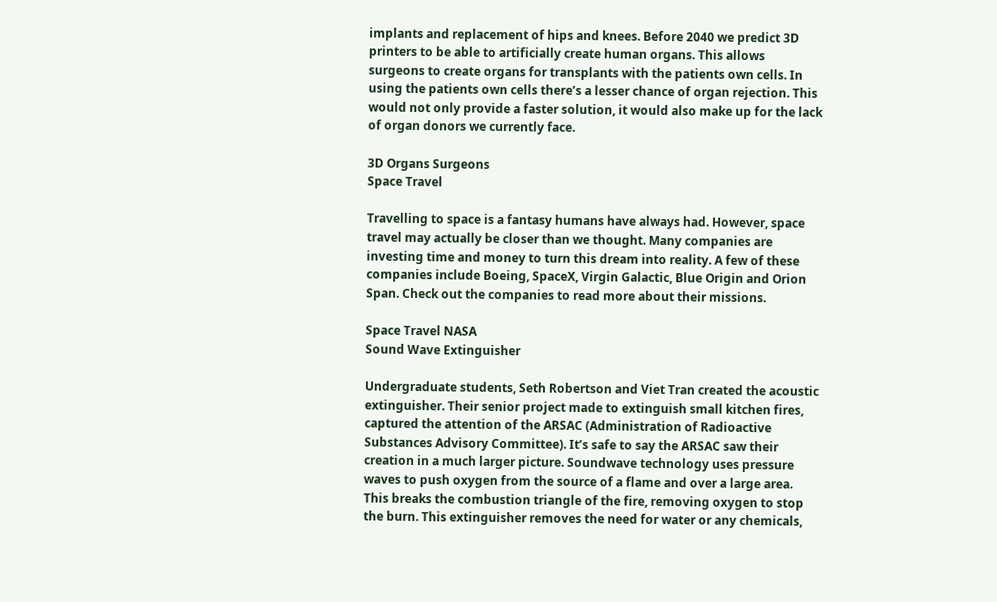implants and replacement of hips and knees. Before 2040 we predict 3D printers to be able to artificially create human organs. This allows surgeons to create organs for transplants with the patients own cells. In using the patients own cells there’s a lesser chance of organ rejection. This would not only provide a faster solution, it would also make up for the lack of organ donors we currently face.

3D Organs Surgeons
Space Travel

Travelling to space is a fantasy humans have always had. However, space travel may actually be closer than we thought. Many companies are investing time and money to turn this dream into reality. A few of these companies include Boeing, SpaceX, Virgin Galactic, Blue Origin and Orion Span. Check out the companies to read more about their missions.

Space Travel NASA
Sound Wave Extinguisher

Undergraduate students, Seth Robertson and Viet Tran created the acoustic extinguisher. Their senior project made to extinguish small kitchen fires, captured the attention of the ARSAC (Administration of Radioactive Substances Advisory Committee). It’s safe to say the ARSAC saw their creation in a much larger picture. Soundwave technology uses pressure waves to push oxygen from the source of a flame and over a large area. This breaks the combustion triangle of the fire, removing oxygen to stop the burn. This extinguisher removes the need for water or any chemicals,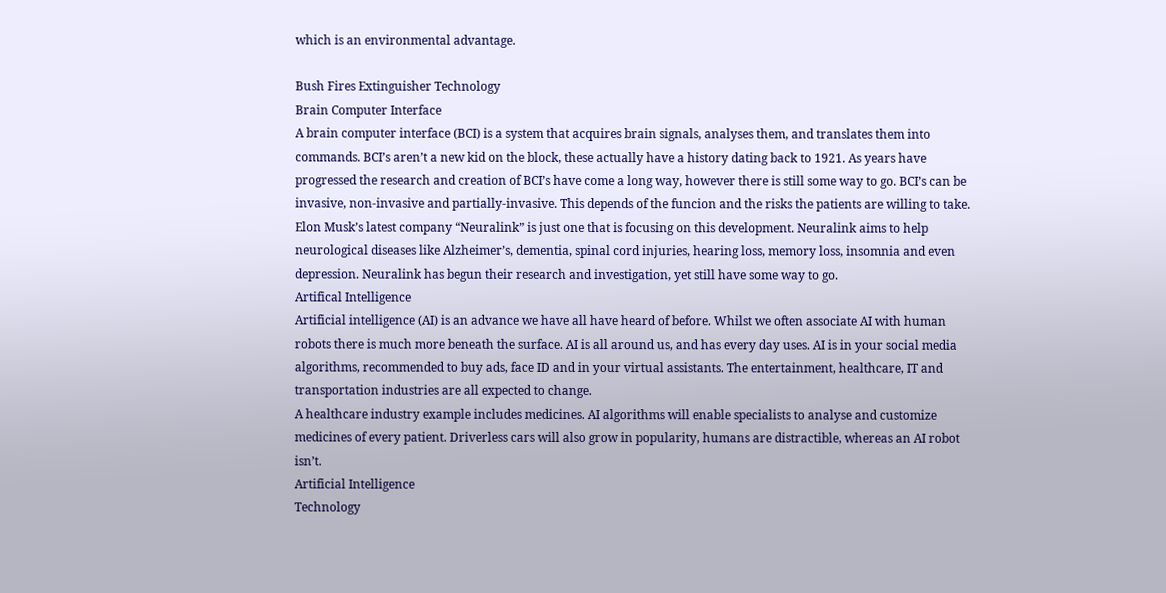which is an environmental advantage.

Bush Fires Extinguisher Technology
Brain Computer Interface
A brain computer interface (BCI) is a system that acquires brain signals, analyses them, and translates them into commands. BCI’s aren’t a new kid on the block, these actually have a history dating back to 1921. As years have progressed the research and creation of BCI’s have come a long way, however there is still some way to go. BCI’s can be invasive, non-invasive and partially-invasive. This depends of the funcion and the risks the patients are willing to take.
Elon Musk’s latest company “Neuralink” is just one that is focusing on this development. Neuralink aims to help neurological diseases like Alzheimer’s, dementia, spinal cord injuries, hearing loss, memory loss, insomnia and even depression. Neuralink has begun their research and investigation, yet still have some way to go.
Artifical Intelligence
Artificial intelligence (AI) is an advance we have all have heard of before. Whilst we often associate AI with human robots there is much more beneath the surface. AI is all around us, and has every day uses. AI is in your social media algorithms, recommended to buy ads, face ID and in your virtual assistants. The entertainment, healthcare, IT and transportation industries are all expected to change.
A healthcare industry example includes medicines. AI algorithms will enable specialists to analyse and customize medicines of every patient. Driverless cars will also grow in popularity, humans are distractible, whereas an AI robot isn’t.
Artificial Intelligence
Technology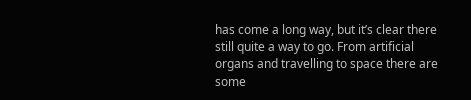has come a long way, but it’s clear there still quite a way to go. From artificial organs and travelling to space there are some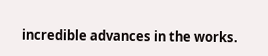incredible advances in the works.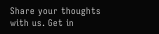Share your thoughts with us. Get in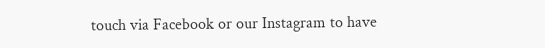touch via Facebook or our Instagram to have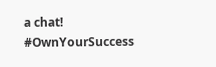a chat! #OwnYourSuccess